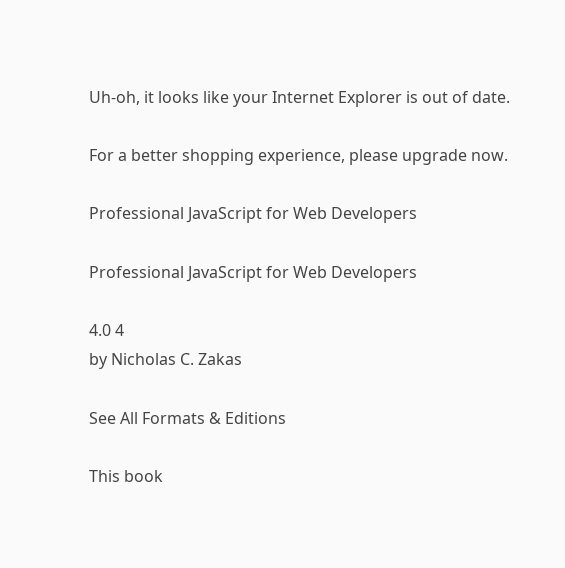Uh-oh, it looks like your Internet Explorer is out of date.

For a better shopping experience, please upgrade now.

Professional JavaScript for Web Developers

Professional JavaScript for Web Developers

4.0 4
by Nicholas C. Zakas

See All Formats & Editions

This book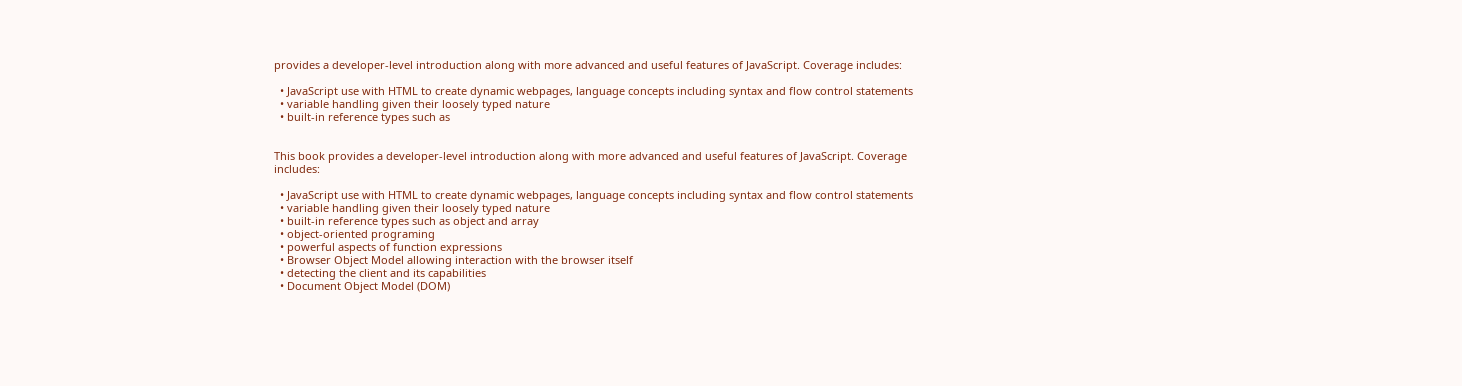provides a developer-level introduction along with more advanced and useful features of JavaScript. Coverage includes:

  • JavaScript use with HTML to create dynamic webpages, language concepts including syntax and flow control statements
  • variable handling given their loosely typed nature
  • built-in reference types such as


This book provides a developer-level introduction along with more advanced and useful features of JavaScript. Coverage includes:

  • JavaScript use with HTML to create dynamic webpages, language concepts including syntax and flow control statements
  • variable handling given their loosely typed nature
  • built-in reference types such as object and array
  • object-oriented programing
  • powerful aspects of function expressions
  • Browser Object Model allowing interaction with the browser itself
  • detecting the client and its capabilities
  • Document Object Model (DOM)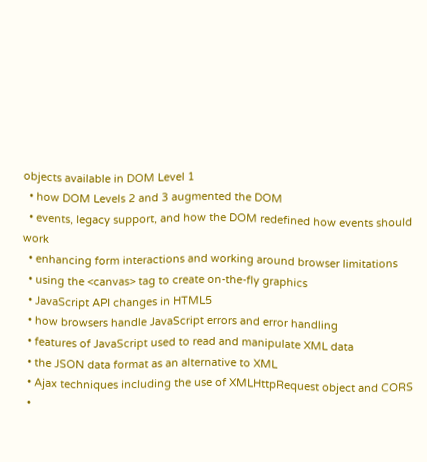objects available in DOM Level 1
  • how DOM Levels 2 and 3 augmented the DOM
  • events, legacy support, and how the DOM redefined how events should work
  • enhancing form interactions and working around browser limitations
  • using the <canvas> tag to create on-the-fly graphics
  • JavaScript API changes in HTML5
  • how browsers handle JavaScript errors and error handling
  • features of JavaScript used to read and manipulate XML data
  • the JSON data format as an alternative to XML
  • Ajax techniques including the use of XMLHttpRequest object and CORS
  •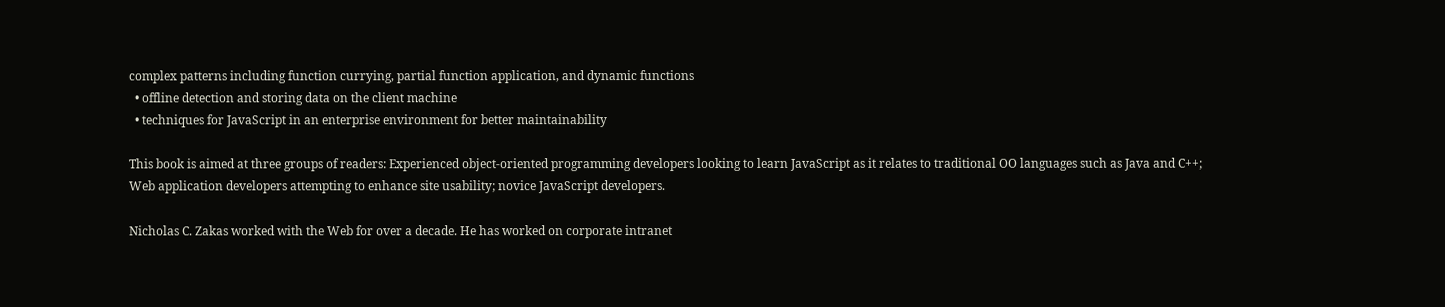complex patterns including function currying, partial function application, and dynamic functions
  • offline detection and storing data on the client machine
  • techniques for JavaScript in an enterprise environment for better maintainability

This book is aimed at three groups of readers: Experienced object-oriented programming developers looking to learn JavaScript as it relates to traditional OO languages such as Java and C++; Web application developers attempting to enhance site usability; novice JavaScript developers.

Nicholas C. Zakas worked with the Web for over a decade. He has worked on corporate intranet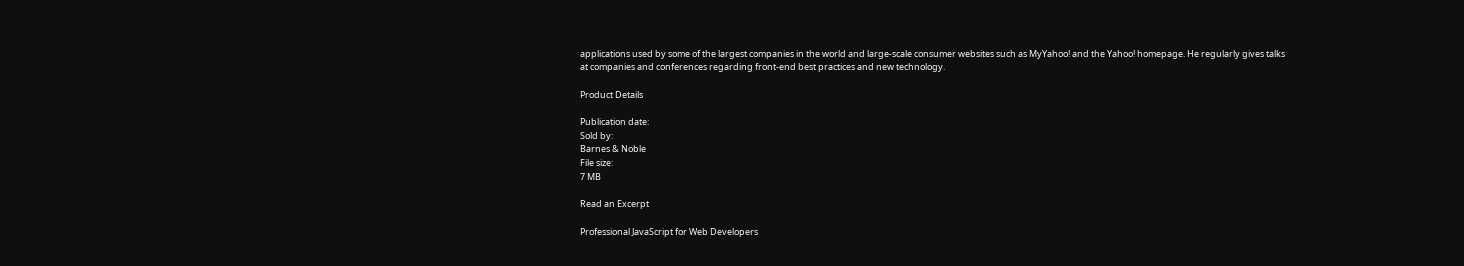applications used by some of the largest companies in the world and large-scale consumer websites such as MyYahoo! and the Yahoo! homepage. He regularly gives talks at companies and conferences regarding front-end best practices and new technology.

Product Details

Publication date:
Sold by:
Barnes & Noble
File size:
7 MB

Read an Excerpt

Professional JavaScript for Web Developers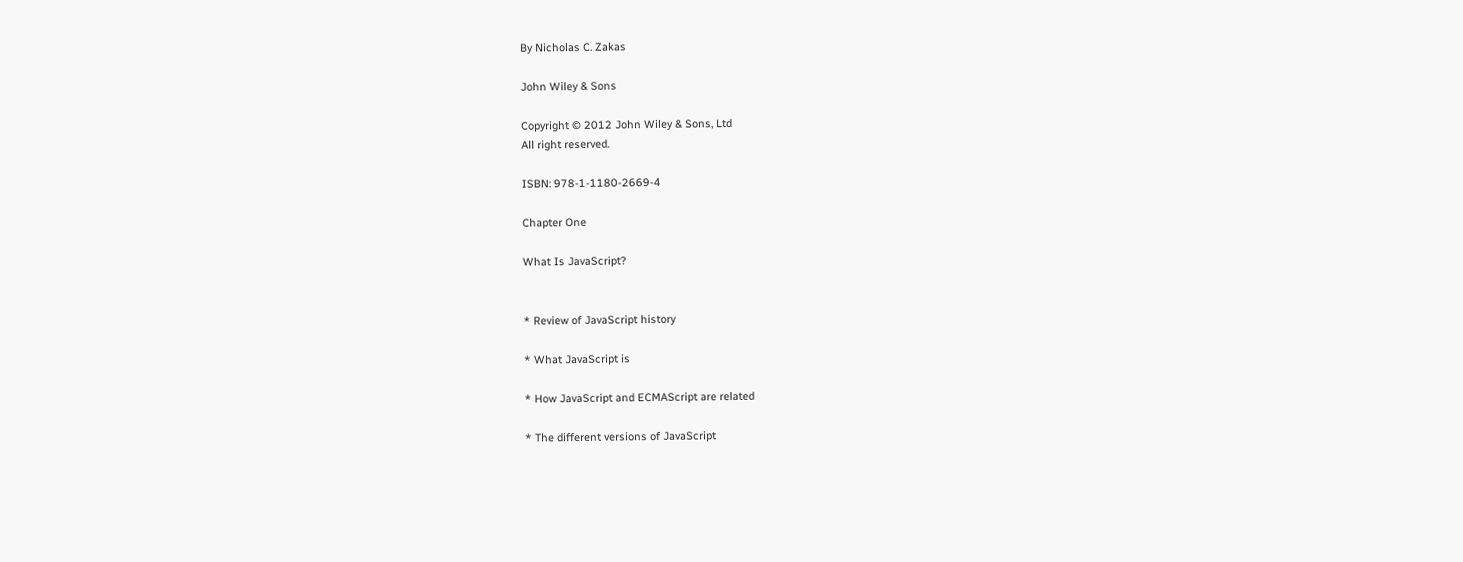By Nicholas C. Zakas

John Wiley & Sons

Copyright © 2012 John Wiley & Sons, Ltd
All right reserved.

ISBN: 978-1-1180-2669-4

Chapter One

What Is JavaScript?


* Review of JavaScript history

* What JavaScript is

* How JavaScript and ECMAScript are related

* The different versions of JavaScript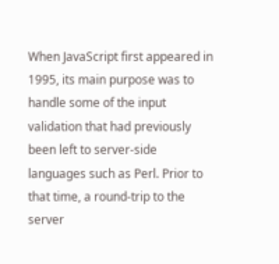When JavaScript first appeared in 1995, its main purpose was to handle some of the input validation that had previously been left to server-side languages such as Perl. Prior to that time, a round-trip to the server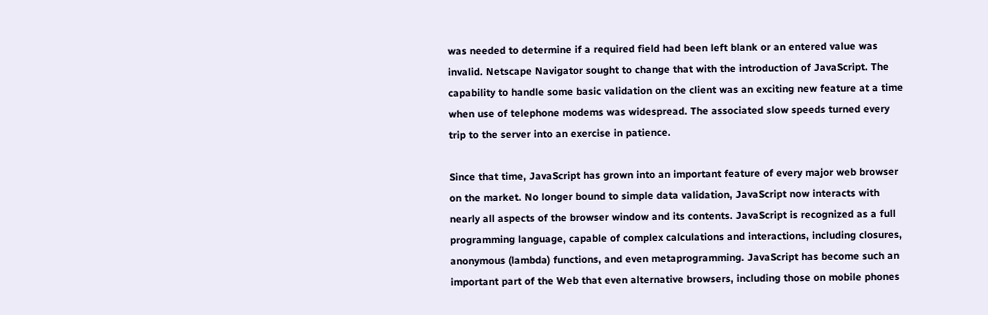was needed to determine if a required field had been left blank or an entered value was invalid. Netscape Navigator sought to change that with the introduction of JavaScript. The capability to handle some basic validation on the client was an exciting new feature at a time when use of telephone modems was widespread. The associated slow speeds turned every trip to the server into an exercise in patience.

Since that time, JavaScript has grown into an important feature of every major web browser on the market. No longer bound to simple data validation, JavaScript now interacts with nearly all aspects of the browser window and its contents. JavaScript is recognized as a full programming language, capable of complex calculations and interactions, including closures, anonymous (lambda) functions, and even metaprogramming. JavaScript has become such an important part of the Web that even alternative browsers, including those on mobile phones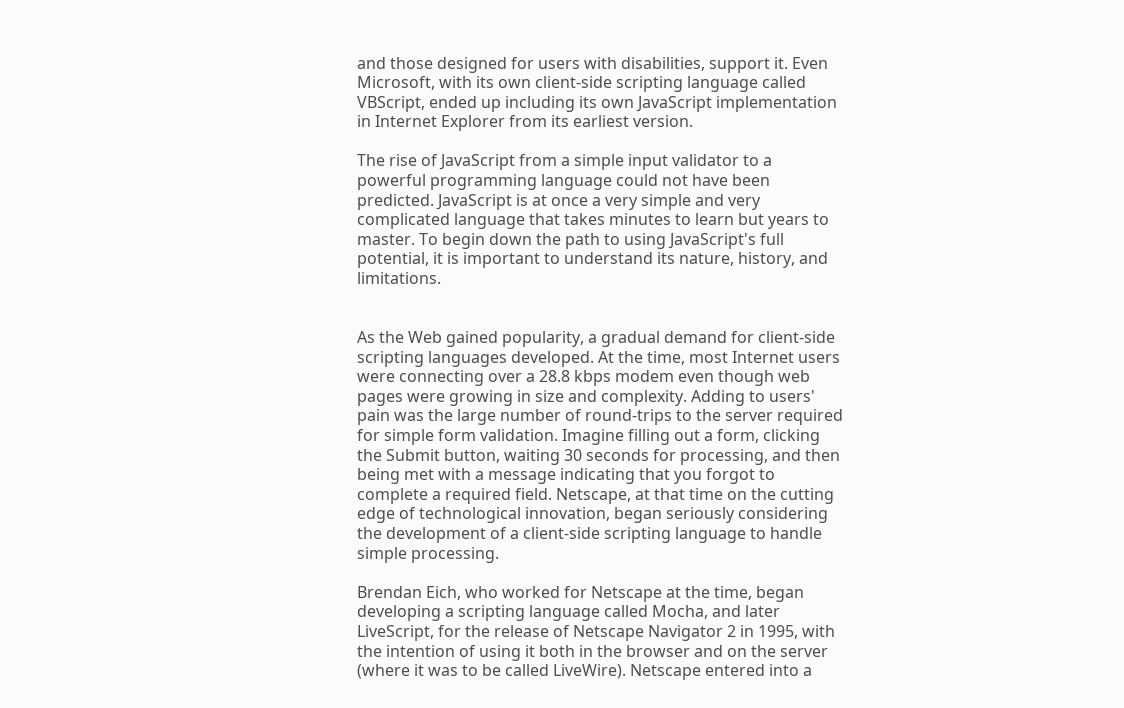and those designed for users with disabilities, support it. Even Microsoft, with its own client-side scripting language called VBScript, ended up including its own JavaScript implementation in Internet Explorer from its earliest version.

The rise of JavaScript from a simple input validator to a powerful programming language could not have been predicted. JavaScript is at once a very simple and very complicated language that takes minutes to learn but years to master. To begin down the path to using JavaScript's full potential, it is important to understand its nature, history, and limitations.


As the Web gained popularity, a gradual demand for client-side scripting languages developed. At the time, most Internet users were connecting over a 28.8 kbps modem even though web pages were growing in size and complexity. Adding to users' pain was the large number of round-trips to the server required for simple form validation. Imagine filling out a form, clicking the Submit button, waiting 30 seconds for processing, and then being met with a message indicating that you forgot to complete a required field. Netscape, at that time on the cutting edge of technological innovation, began seriously considering the development of a client-side scripting language to handle simple processing.

Brendan Eich, who worked for Netscape at the time, began developing a scripting language called Mocha, and later LiveScript, for the release of Netscape Navigator 2 in 1995, with the intention of using it both in the browser and on the server (where it was to be called LiveWire). Netscape entered into a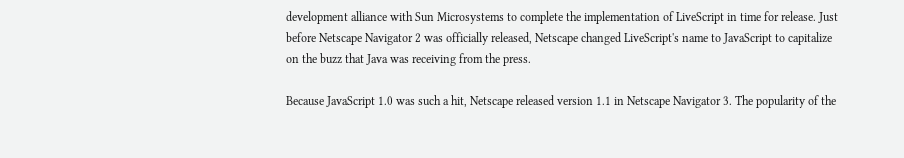development alliance with Sun Microsystems to complete the implementation of LiveScript in time for release. Just before Netscape Navigator 2 was officially released, Netscape changed LiveScript's name to JavaScript to capitalize on the buzz that Java was receiving from the press.

Because JavaScript 1.0 was such a hit, Netscape released version 1.1 in Netscape Navigator 3. The popularity of the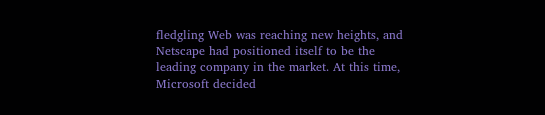fledgling Web was reaching new heights, and Netscape had positioned itself to be the leading company in the market. At this time, Microsoft decided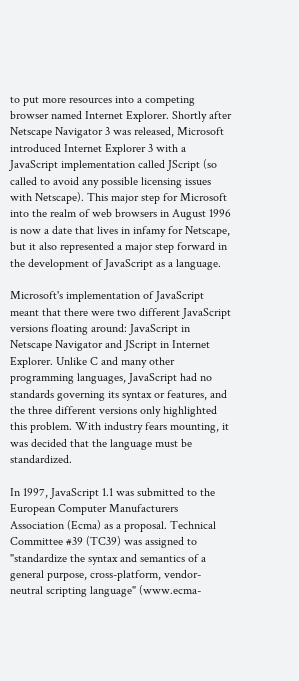to put more resources into a competing browser named Internet Explorer. Shortly after Netscape Navigator 3 was released, Microsoft introduced Internet Explorer 3 with a JavaScript implementation called JScript (so called to avoid any possible licensing issues with Netscape). This major step for Microsoft into the realm of web browsers in August 1996 is now a date that lives in infamy for Netscape, but it also represented a major step forward in the development of JavaScript as a language.

Microsoft's implementation of JavaScript meant that there were two different JavaScript versions floating around: JavaScript in Netscape Navigator and JScript in Internet Explorer. Unlike C and many other programming languages, JavaScript had no standards governing its syntax or features, and the three different versions only highlighted this problem. With industry fears mounting, it was decided that the language must be standardized.

In 1997, JavaScript 1.1 was submitted to the European Computer Manufacturers Association (Ecma) as a proposal. Technical Committee #39 (TC39) was assigned to "standardize the syntax and semantics of a general purpose, cross-platform, vendor-neutral scripting language" (www.ecma-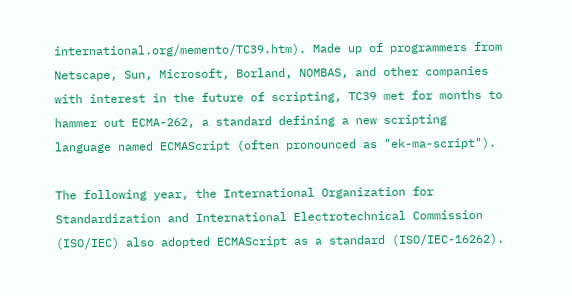international.org/memento/TC39.htm). Made up of programmers from Netscape, Sun, Microsoft, Borland, NOMBAS, and other companies with interest in the future of scripting, TC39 met for months to hammer out ECMA-262, a standard defining a new scripting language named ECMAScript (often pronounced as "ek-ma-script").

The following year, the International Organization for Standardization and International Electrotechnical Commission (ISO/IEC) also adopted ECMAScript as a standard (ISO/IEC-16262).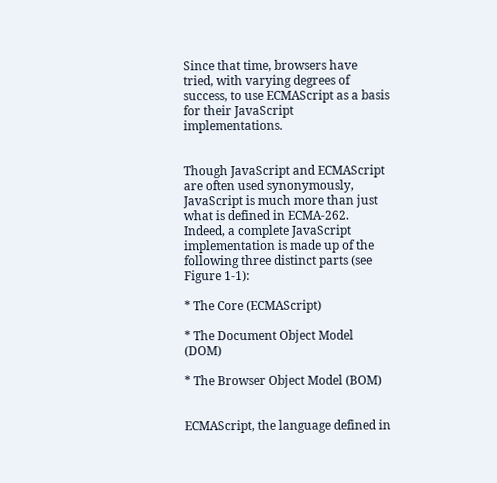Since that time, browsers have tried, with varying degrees of success, to use ECMAScript as a basis for their JavaScript implementations.


Though JavaScript and ECMAScript are often used synonymously, JavaScript is much more than just what is defined in ECMA-262. Indeed, a complete JavaScript implementation is made up of the following three distinct parts (see Figure 1-1):

* The Core (ECMAScript)

* The Document Object Model (DOM)

* The Browser Object Model (BOM)


ECMAScript, the language defined in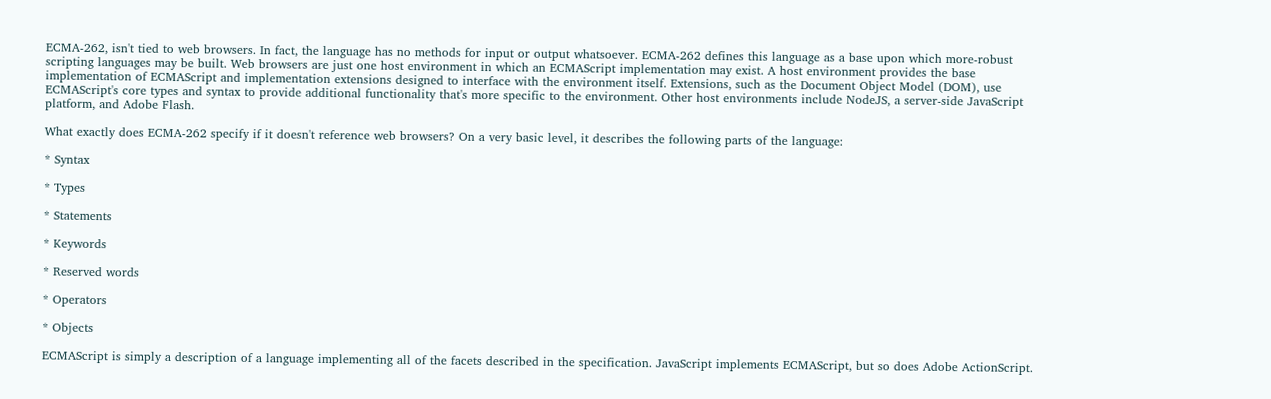ECMA-262, isn't tied to web browsers. In fact, the language has no methods for input or output whatsoever. ECMA-262 defines this language as a base upon which more-robust scripting languages may be built. Web browsers are just one host environment in which an ECMAScript implementation may exist. A host environment provides the base implementation of ECMAScript and implementation extensions designed to interface with the environment itself. Extensions, such as the Document Object Model (DOM), use ECMAScript's core types and syntax to provide additional functionality that's more specific to the environment. Other host environments include NodeJS, a server-side JavaScript platform, and Adobe Flash.

What exactly does ECMA-262 specify if it doesn't reference web browsers? On a very basic level, it describes the following parts of the language:

* Syntax

* Types

* Statements

* Keywords

* Reserved words

* Operators

* Objects

ECMAScript is simply a description of a language implementing all of the facets described in the specification. JavaScript implements ECMAScript, but so does Adobe ActionScript.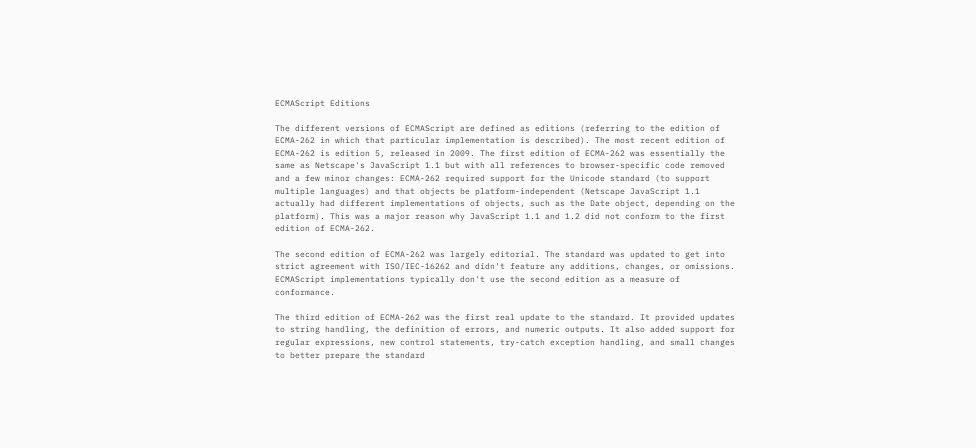ECMAScript Editions

The different versions of ECMAScript are defined as editions (referring to the edition of ECMA-262 in which that particular implementation is described). The most recent edition of ECMA-262 is edition 5, released in 2009. The first edition of ECMA-262 was essentially the same as Netscape's JavaScript 1.1 but with all references to browser-specific code removed and a few minor changes: ECMA-262 required support for the Unicode standard (to support multiple languages) and that objects be platform-independent (Netscape JavaScript 1.1 actually had different implementations of objects, such as the Date object, depending on the platform). This was a major reason why JavaScript 1.1 and 1.2 did not conform to the first edition of ECMA-262.

The second edition of ECMA-262 was largely editorial. The standard was updated to get into strict agreement with ISO/IEC-16262 and didn't feature any additions, changes, or omissions. ECMAScript implementations typically don't use the second edition as a measure of conformance.

The third edition of ECMA-262 was the first real update to the standard. It provided updates to string handling, the definition of errors, and numeric outputs. It also added support for regular expressions, new control statements, try-catch exception handling, and small changes to better prepare the standard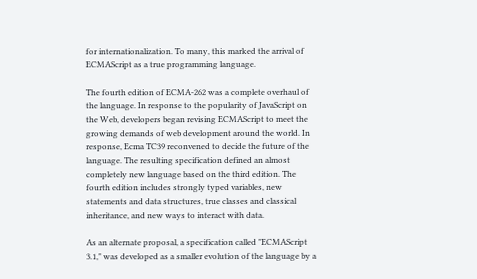for internationalization. To many, this marked the arrival of ECMAScript as a true programming language.

The fourth edition of ECMA-262 was a complete overhaul of the language. In response to the popularity of JavaScript on the Web, developers began revising ECMAScript to meet the growing demands of web development around the world. In response, Ecma TC39 reconvened to decide the future of the language. The resulting specification defined an almost completely new language based on the third edition. The fourth edition includes strongly typed variables, new statements and data structures, true classes and classical inheritance, and new ways to interact with data.

As an alternate proposal, a specification called "ECMAScript 3.1," was developed as a smaller evolution of the language by a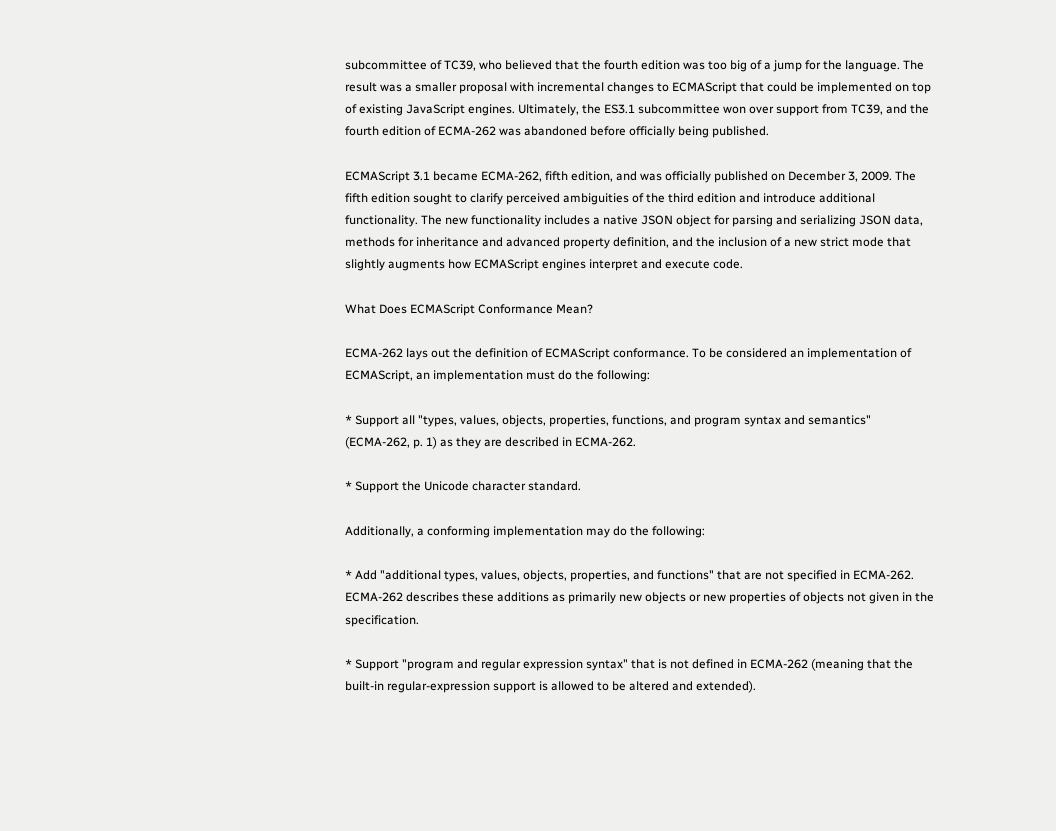subcommittee of TC39, who believed that the fourth edition was too big of a jump for the language. The result was a smaller proposal with incremental changes to ECMAScript that could be implemented on top of existing JavaScript engines. Ultimately, the ES3.1 subcommittee won over support from TC39, and the fourth edition of ECMA-262 was abandoned before officially being published.

ECMAScript 3.1 became ECMA-262, fifth edition, and was officially published on December 3, 2009. The fifth edition sought to clarify perceived ambiguities of the third edition and introduce additional functionality. The new functionality includes a native JSON object for parsing and serializing JSON data, methods for inheritance and advanced property definition, and the inclusion of a new strict mode that slightly augments how ECMAScript engines interpret and execute code.

What Does ECMAScript Conformance Mean?

ECMA-262 lays out the definition of ECMAScript conformance. To be considered an implementation of ECMAScript, an implementation must do the following:

* Support all "types, values, objects, properties, functions, and program syntax and semantics" (ECMA-262, p. 1) as they are described in ECMA-262.

* Support the Unicode character standard.

Additionally, a conforming implementation may do the following:

* Add "additional types, values, objects, properties, and functions" that are not specified in ECMA-262. ECMA-262 describes these additions as primarily new objects or new properties of objects not given in the specification.

* Support "program and regular expression syntax" that is not defined in ECMA-262 (meaning that the built-in regular-expression support is allowed to be altered and extended).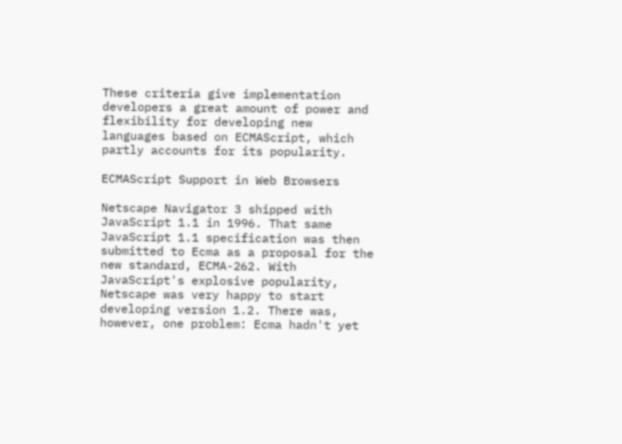These criteria give implementation developers a great amount of power and flexibility for developing new languages based on ECMAScript, which partly accounts for its popularity.

ECMAScript Support in Web Browsers

Netscape Navigator 3 shipped with JavaScript 1.1 in 1996. That same JavaScript 1.1 specification was then submitted to Ecma as a proposal for the new standard, ECMA-262. With JavaScript's explosive popularity, Netscape was very happy to start developing version 1.2. There was, however, one problem: Ecma hadn't yet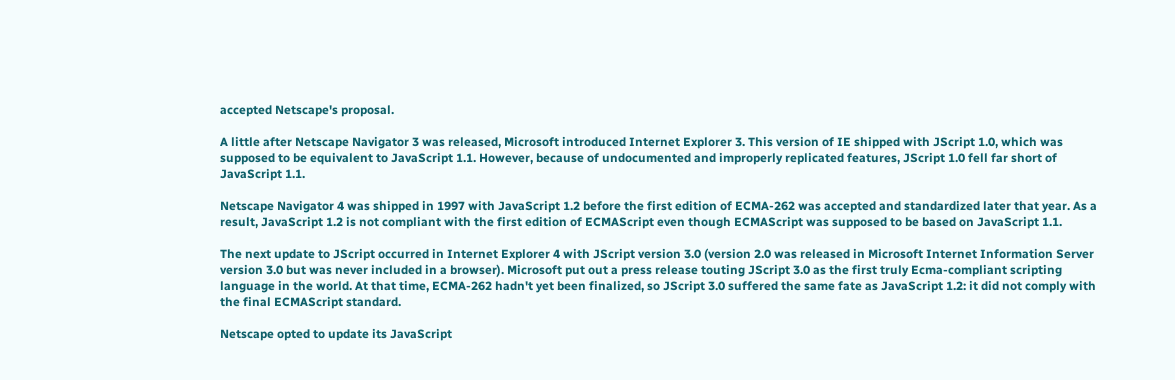accepted Netscape's proposal.

A little after Netscape Navigator 3 was released, Microsoft introduced Internet Explorer 3. This version of IE shipped with JScript 1.0, which was supposed to be equivalent to JavaScript 1.1. However, because of undocumented and improperly replicated features, JScript 1.0 fell far short of JavaScript 1.1.

Netscape Navigator 4 was shipped in 1997 with JavaScript 1.2 before the first edition of ECMA-262 was accepted and standardized later that year. As a result, JavaScript 1.2 is not compliant with the first edition of ECMAScript even though ECMAScript was supposed to be based on JavaScript 1.1.

The next update to JScript occurred in Internet Explorer 4 with JScript version 3.0 (version 2.0 was released in Microsoft Internet Information Server version 3.0 but was never included in a browser). Microsoft put out a press release touting JScript 3.0 as the first truly Ecma-compliant scripting language in the world. At that time, ECMA-262 hadn't yet been finalized, so JScript 3.0 suffered the same fate as JavaScript 1.2: it did not comply with the final ECMAScript standard.

Netscape opted to update its JavaScript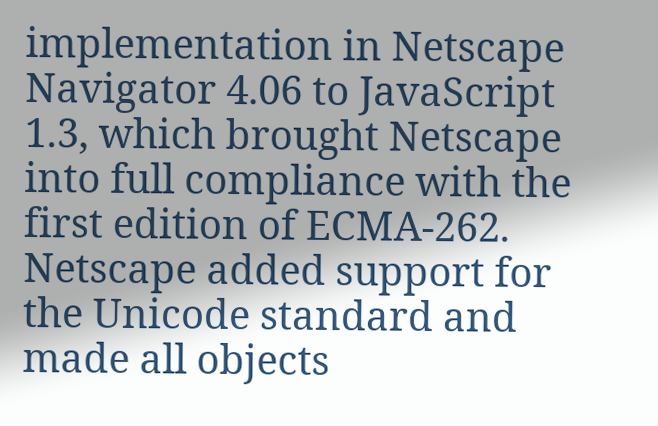implementation in Netscape Navigator 4.06 to JavaScript 1.3, which brought Netscape into full compliance with the first edition of ECMA-262. Netscape added support for the Unicode standard and made all objects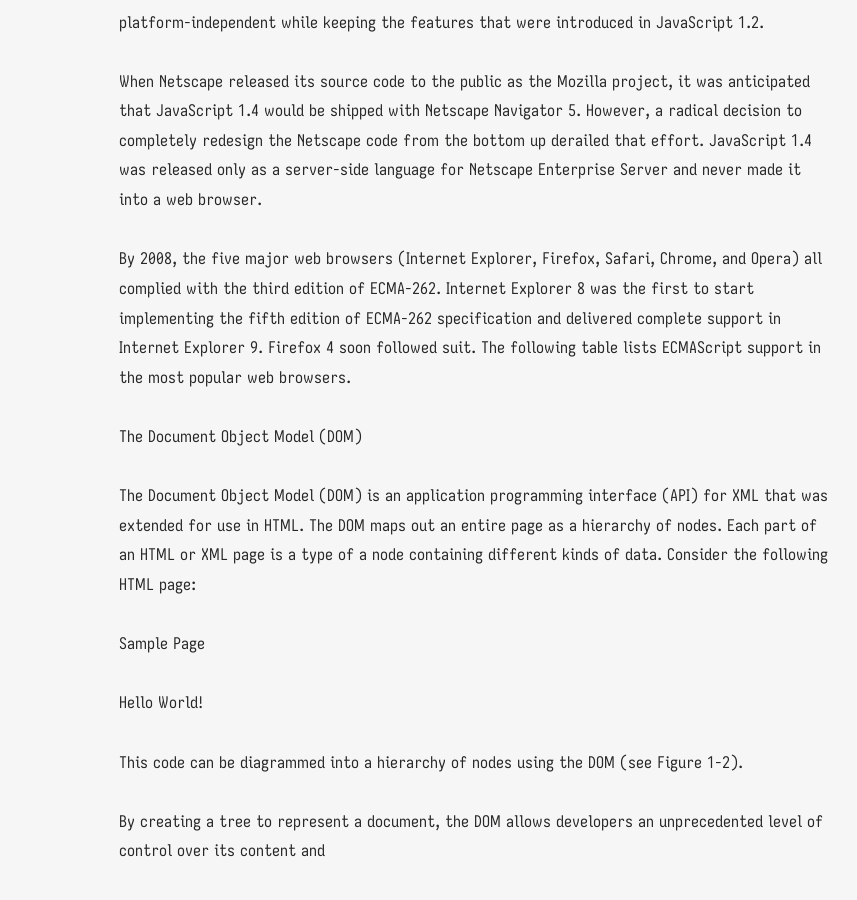platform-independent while keeping the features that were introduced in JavaScript 1.2.

When Netscape released its source code to the public as the Mozilla project, it was anticipated that JavaScript 1.4 would be shipped with Netscape Navigator 5. However, a radical decision to completely redesign the Netscape code from the bottom up derailed that effort. JavaScript 1.4 was released only as a server-side language for Netscape Enterprise Server and never made it into a web browser.

By 2008, the five major web browsers (Internet Explorer, Firefox, Safari, Chrome, and Opera) all complied with the third edition of ECMA-262. Internet Explorer 8 was the first to start implementing the fifth edition of ECMA-262 specification and delivered complete support in Internet Explorer 9. Firefox 4 soon followed suit. The following table lists ECMAScript support in the most popular web browsers.

The Document Object Model (DOM)

The Document Object Model (DOM) is an application programming interface (API) for XML that was extended for use in HTML. The DOM maps out an entire page as a hierarchy of nodes. Each part of an HTML or XML page is a type of a node containing different kinds of data. Consider the following HTML page:

Sample Page

Hello World!

This code can be diagrammed into a hierarchy of nodes using the DOM (see Figure 1-2).

By creating a tree to represent a document, the DOM allows developers an unprecedented level of control over its content and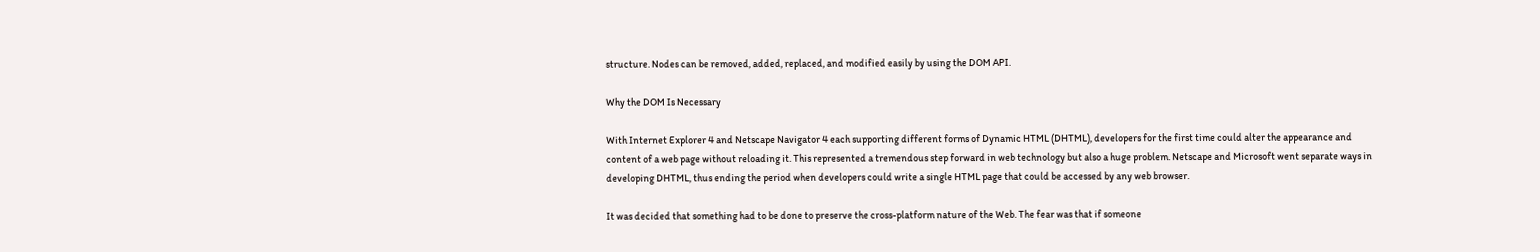structure. Nodes can be removed, added, replaced, and modified easily by using the DOM API.

Why the DOM Is Necessary

With Internet Explorer 4 and Netscape Navigator 4 each supporting different forms of Dynamic HTML (DHTML), developers for the first time could alter the appearance and content of a web page without reloading it. This represented a tremendous step forward in web technology but also a huge problem. Netscape and Microsoft went separate ways in developing DHTML, thus ending the period when developers could write a single HTML page that could be accessed by any web browser.

It was decided that something had to be done to preserve the cross-platform nature of the Web. The fear was that if someone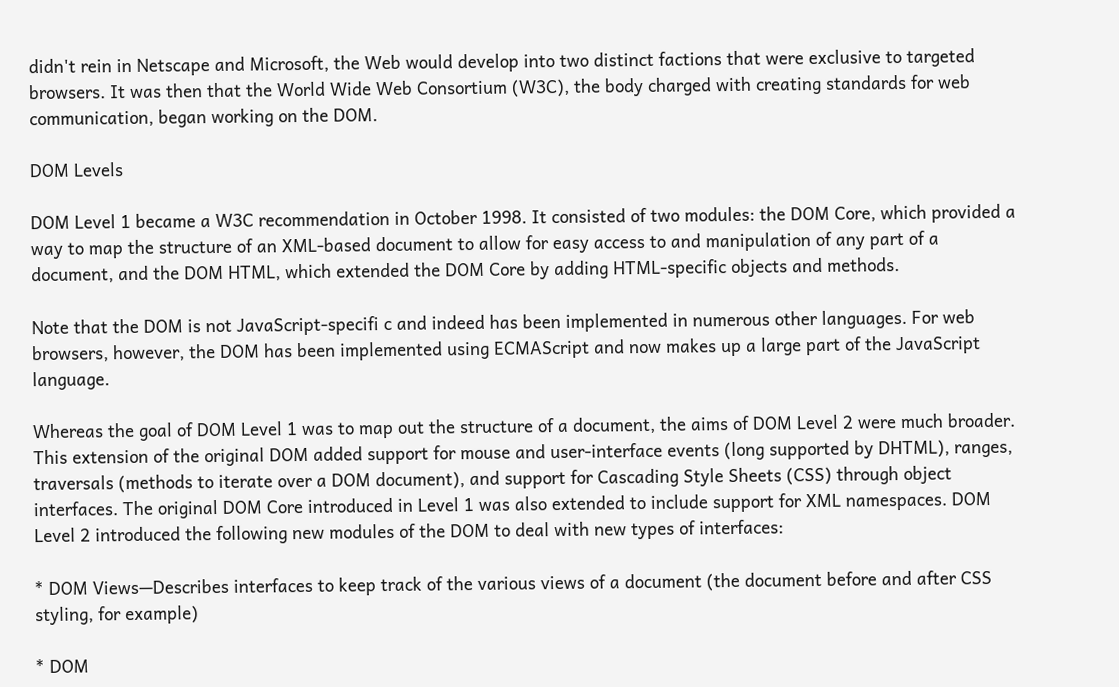didn't rein in Netscape and Microsoft, the Web would develop into two distinct factions that were exclusive to targeted browsers. It was then that the World Wide Web Consortium (W3C), the body charged with creating standards for web communication, began working on the DOM.

DOM Levels

DOM Level 1 became a W3C recommendation in October 1998. It consisted of two modules: the DOM Core, which provided a way to map the structure of an XML-based document to allow for easy access to and manipulation of any part of a document, and the DOM HTML, which extended the DOM Core by adding HTML-specific objects and methods.

Note that the DOM is not JavaScript-specifi c and indeed has been implemented in numerous other languages. For web browsers, however, the DOM has been implemented using ECMAScript and now makes up a large part of the JavaScript language.

Whereas the goal of DOM Level 1 was to map out the structure of a document, the aims of DOM Level 2 were much broader. This extension of the original DOM added support for mouse and user-interface events (long supported by DHTML), ranges, traversals (methods to iterate over a DOM document), and support for Cascading Style Sheets (CSS) through object interfaces. The original DOM Core introduced in Level 1 was also extended to include support for XML namespaces. DOM Level 2 introduced the following new modules of the DOM to deal with new types of interfaces:

* DOM Views—Describes interfaces to keep track of the various views of a document (the document before and after CSS styling, for example)

* DOM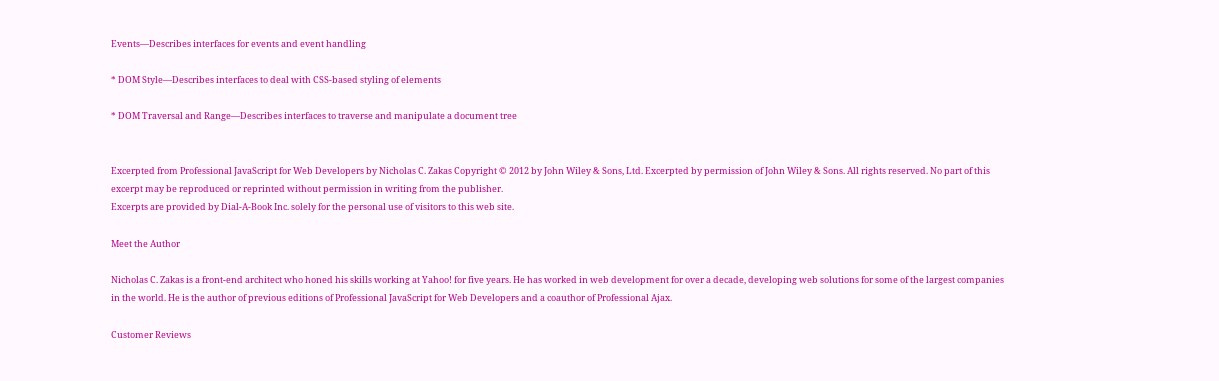Events—Describes interfaces for events and event handling

* DOM Style—Describes interfaces to deal with CSS-based styling of elements

* DOM Traversal and Range—Describes interfaces to traverse and manipulate a document tree


Excerpted from Professional JavaScript for Web Developers by Nicholas C. Zakas Copyright © 2012 by John Wiley & Sons, Ltd. Excerpted by permission of John Wiley & Sons. All rights reserved. No part of this excerpt may be reproduced or reprinted without permission in writing from the publisher.
Excerpts are provided by Dial-A-Book Inc. solely for the personal use of visitors to this web site.

Meet the Author

Nicholas C. Zakas is a front-end architect who honed his skills working at Yahoo! for five years. He has worked in web development for over a decade, developing web solutions for some of the largest companies in the world. He is the author of previous editions of Professional JavaScript for Web Developers and a coauthor of Professional Ajax.

Customer Reviews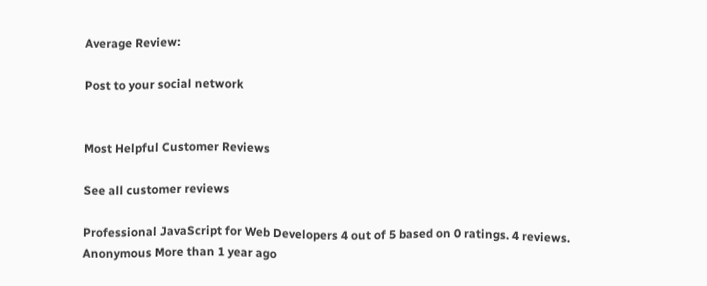Average Review:

Post to your social network


Most Helpful Customer Reviews

See all customer reviews

Professional JavaScript for Web Developers 4 out of 5 based on 0 ratings. 4 reviews.
Anonymous More than 1 year ago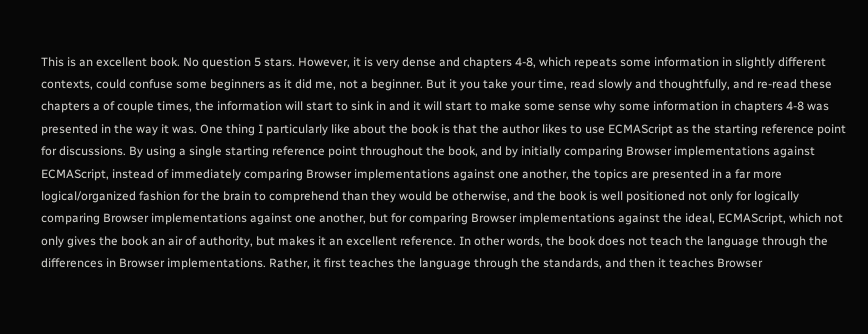This is an excellent book. No question 5 stars. However, it is very dense and chapters 4-8, which repeats some information in slightly different contexts, could confuse some beginners as it did me, not a beginner. But it you take your time, read slowly and thoughtfully, and re-read these chapters a of couple times, the information will start to sink in and it will start to make some sense why some information in chapters 4-8 was presented in the way it was. One thing I particularly like about the book is that the author likes to use ECMAScript as the starting reference point for discussions. By using a single starting reference point throughout the book, and by initially comparing Browser implementations against ECMAScript, instead of immediately comparing Browser implementations against one another, the topics are presented in a far more logical/organized fashion for the brain to comprehend than they would be otherwise, and the book is well positioned not only for logically comparing Browser implementations against one another, but for comparing Browser implementations against the ideal, ECMAScript, which not only gives the book an air of authority, but makes it an excellent reference. In other words, the book does not teach the language through the differences in Browser implementations. Rather, it first teaches the language through the standards, and then it teaches Browser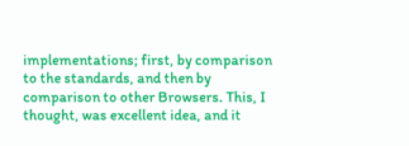implementations; first, by comparison to the standards, and then by comparison to other Browsers. This, I thought, was excellent idea, and it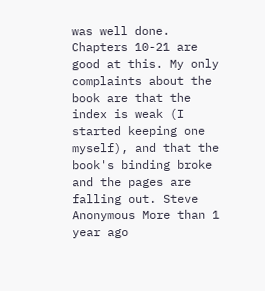was well done. Chapters 10-21 are good at this. My only complaints about the book are that the index is weak (I started keeping one myself), and that the book's binding broke and the pages are falling out. Steve
Anonymous More than 1 year ago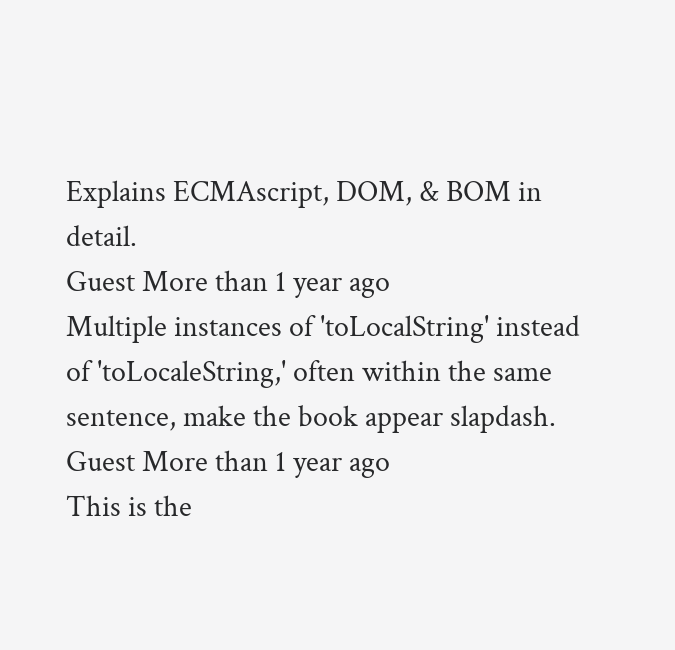Explains ECMAscript, DOM, & BOM in detail.
Guest More than 1 year ago
Multiple instances of 'toLocalString' instead of 'toLocaleString,' often within the same sentence, make the book appear slapdash.
Guest More than 1 year ago
This is the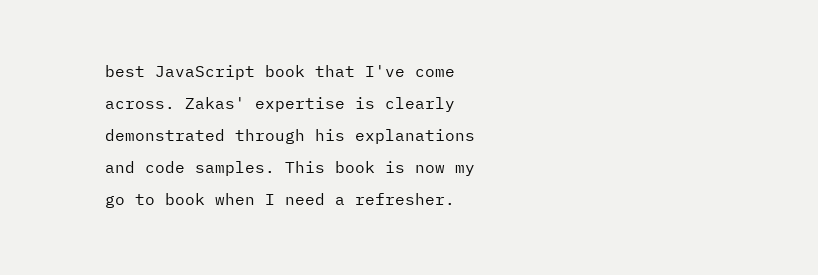best JavaScript book that I've come across. Zakas' expertise is clearly demonstrated through his explanations and code samples. This book is now my go to book when I need a refresher.